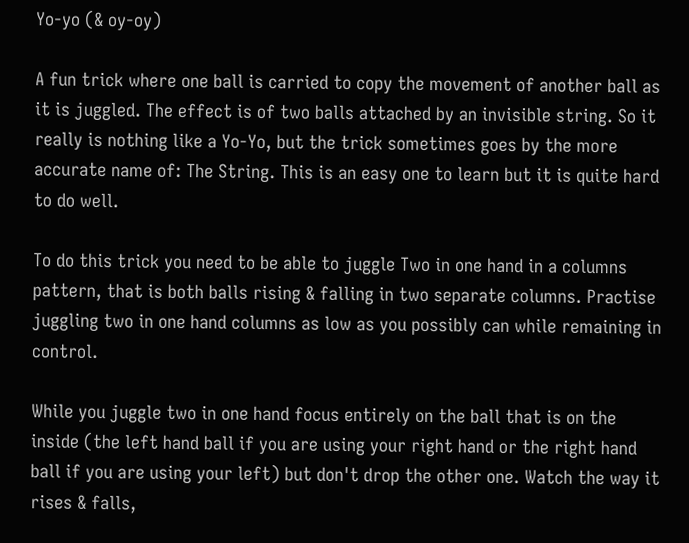Yo-yo (& oy-oy)

A fun trick where one ball is carried to copy the movement of another ball as it is juggled. The effect is of two balls attached by an invisible string. So it really is nothing like a Yo-Yo, but the trick sometimes goes by the more accurate name of: The String. This is an easy one to learn but it is quite hard to do well.

To do this trick you need to be able to juggle Two in one hand in a columns pattern, that is both balls rising & falling in two separate columns. Practise juggling two in one hand columns as low as you possibly can while remaining in control.

While you juggle two in one hand focus entirely on the ball that is on the inside (the left hand ball if you are using your right hand or the right hand ball if you are using your left) but don't drop the other one. Watch the way it rises & falls,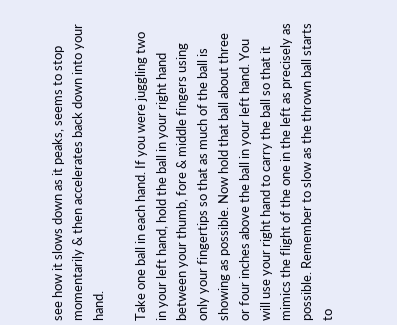see how it slows down as it peaks, seems to stop momentarily & then accelerates back down into your hand.

Take one ball in each hand. If you were juggling two in your left hand, hold the ball in your right hand between your thumb, fore & middle fingers using only your fingertips so that as much of the ball is showing as possible. Now hold that ball about three or four inches above the ball in your left hand. You will use your right hand to carry the ball so that it mimics the flight of the one in the left as precisely as possible. Remember to slow as the thrown ball starts to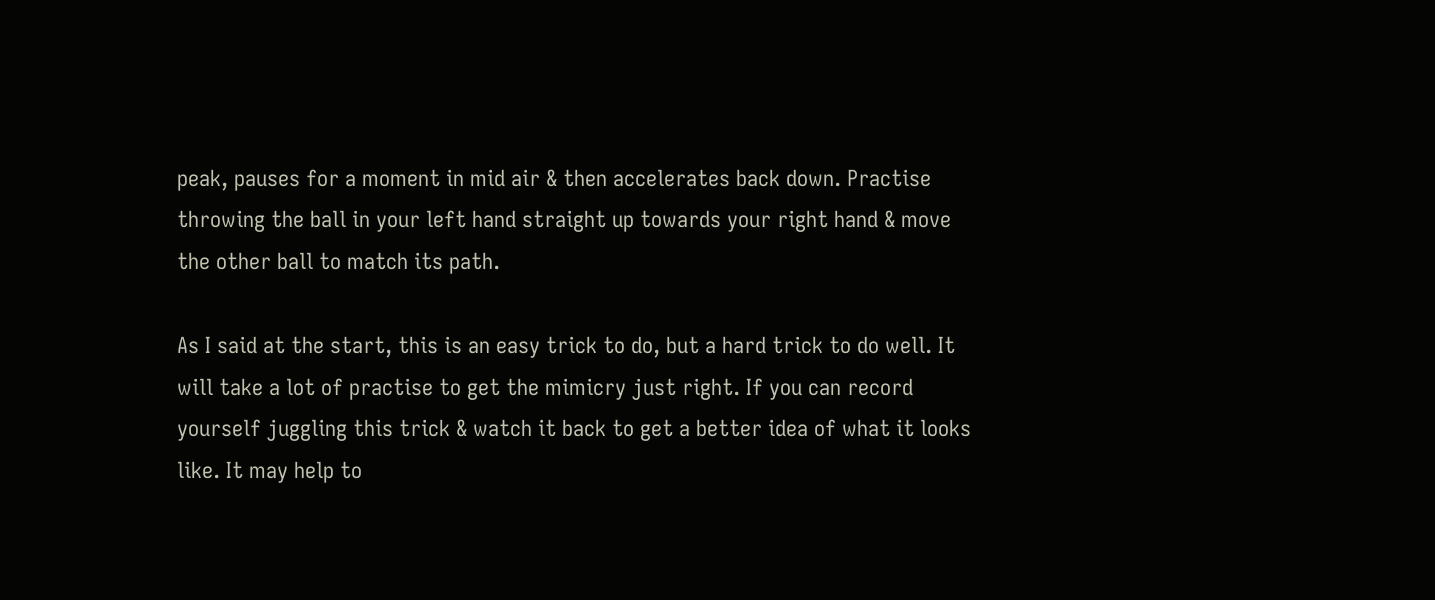peak, pauses for a moment in mid air & then accelerates back down. Practise throwing the ball in your left hand straight up towards your right hand & move the other ball to match its path.

As I said at the start, this is an easy trick to do, but a hard trick to do well. It will take a lot of practise to get the mimicry just right. If you can record yourself juggling this trick & watch it back to get a better idea of what it looks like. It may help to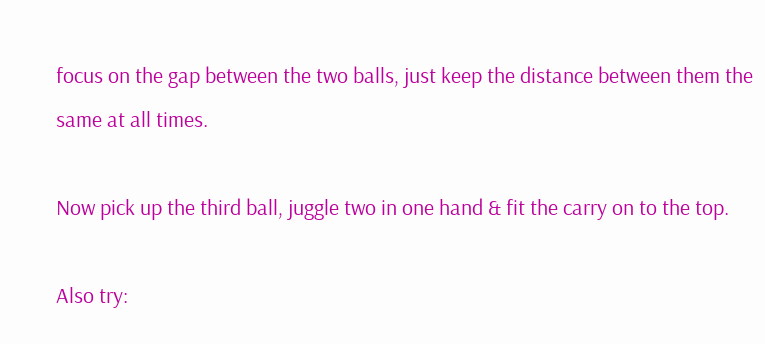focus on the gap between the two balls, just keep the distance between them the same at all times.

Now pick up the third ball, juggle two in one hand & fit the carry on to the top.

Also try: